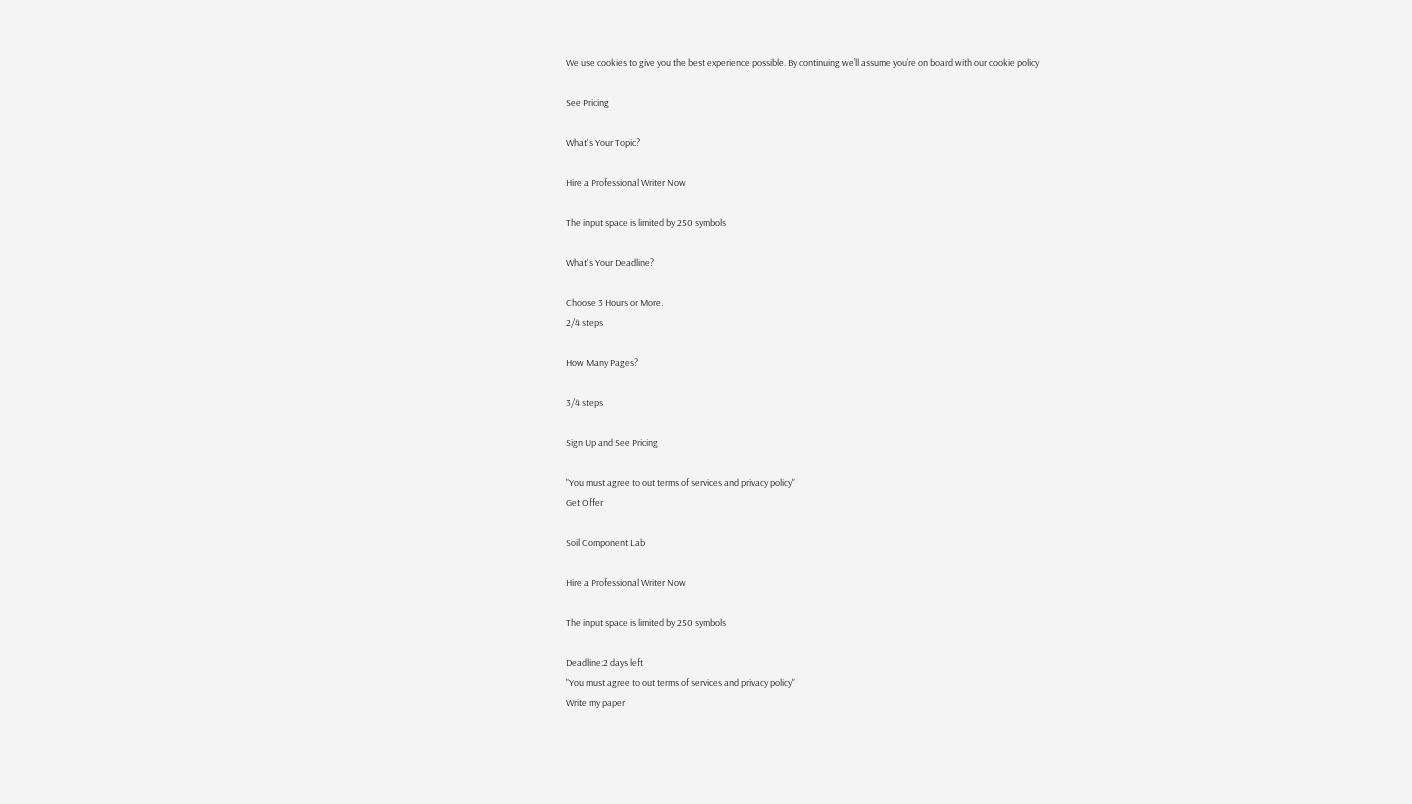We use cookies to give you the best experience possible. By continuing we’ll assume you’re on board with our cookie policy

See Pricing

What's Your Topic?

Hire a Professional Writer Now

The input space is limited by 250 symbols

What's Your Deadline?

Choose 3 Hours or More.
2/4 steps

How Many Pages?

3/4 steps

Sign Up and See Pricing

"You must agree to out terms of services and privacy policy"
Get Offer

Soil Component Lab

Hire a Professional Writer Now

The input space is limited by 250 symbols

Deadline:2 days left
"You must agree to out terms of services and privacy policy"
Write my paper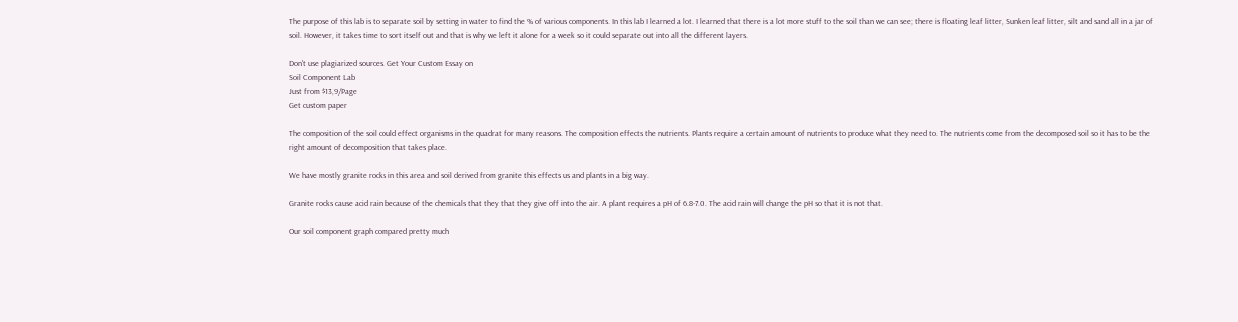The purpose of this lab is to separate soil by setting in water to find the % of various components. In this lab I learned a lot. I learned that there is a lot more stuff to the soil than we can see; there is floating leaf litter, Sunken leaf litter, silt and sand all in a jar of soil. However, it takes time to sort itself out and that is why we left it alone for a week so it could separate out into all the different layers.

Don't use plagiarized sources. Get Your Custom Essay on
Soil Component Lab
Just from $13,9/Page
Get custom paper

The composition of the soil could effect organisms in the quadrat for many reasons. The composition effects the nutrients. Plants require a certain amount of nutrients to produce what they need to. The nutrients come from the decomposed soil so it has to be the right amount of decomposition that takes place.

We have mostly granite rocks in this area and soil derived from granite this effects us and plants in a big way.

Granite rocks cause acid rain because of the chemicals that they that they give off into the air. A plant requires a pH of 6.8-7.0. The acid rain will change the pH so that it is not that.

Our soil component graph compared pretty much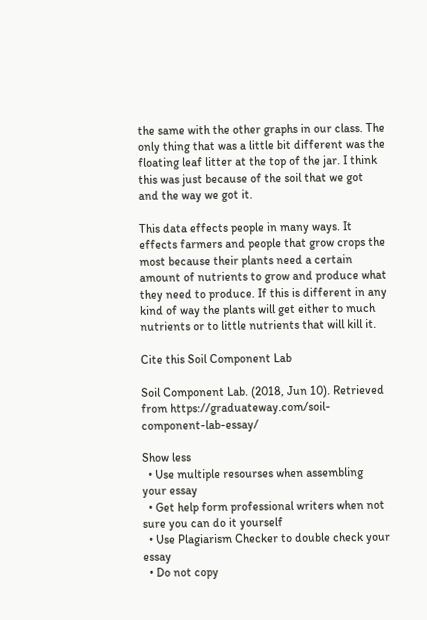the same with the other graphs in our class. The only thing that was a little bit different was the floating leaf litter at the top of the jar. I think this was just because of the soil that we got and the way we got it.

This data effects people in many ways. It effects farmers and people that grow crops the most because their plants need a certain amount of nutrients to grow and produce what they need to produce. If this is different in any kind of way the plants will get either to much nutrients or to little nutrients that will kill it.

Cite this Soil Component Lab

Soil Component Lab. (2018, Jun 10). Retrieved from https://graduateway.com/soil-component-lab-essay/

Show less
  • Use multiple resourses when assembling your essay
  • Get help form professional writers when not sure you can do it yourself
  • Use Plagiarism Checker to double check your essay
  • Do not copy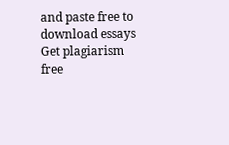and paste free to download essays
Get plagiarism free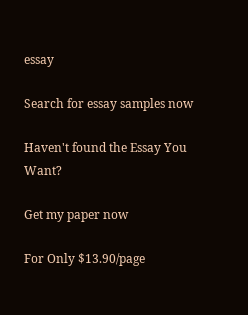essay

Search for essay samples now

Haven't found the Essay You Want?

Get my paper now

For Only $13.90/page